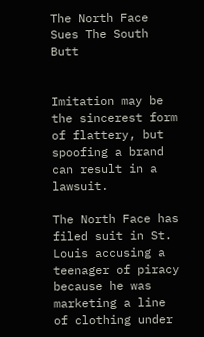The North Face Sues The South Butt


Imitation may be the sincerest form of flattery, but spoofing a brand can result in a lawsuit.

The North Face has filed suit in St. Louis accusing a teenager of piracy because he was marketing a line of clothing under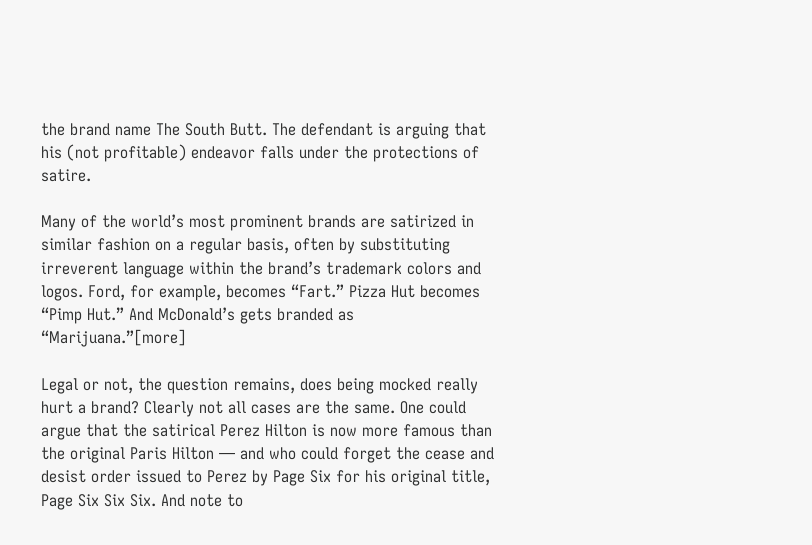the brand name The South Butt. The defendant is arguing that his (not profitable) endeavor falls under the protections of satire.

Many of the world’s most prominent brands are satirized in similar fashion on a regular basis, often by substituting irreverent language within the brand’s trademark colors and logos. Ford, for example, becomes “Fart.” Pizza Hut becomes “Pimp Hut.” And McDonald’s gets branded as “Marijuana.”[more]

Legal or not, the question remains, does being mocked really hurt a brand? Clearly not all cases are the same. One could argue that the satirical Perez Hilton is now more famous than the original Paris Hilton — and who could forget the cease and desist order issued to Perez by Page Six for his original title, Page Six Six Six. And note to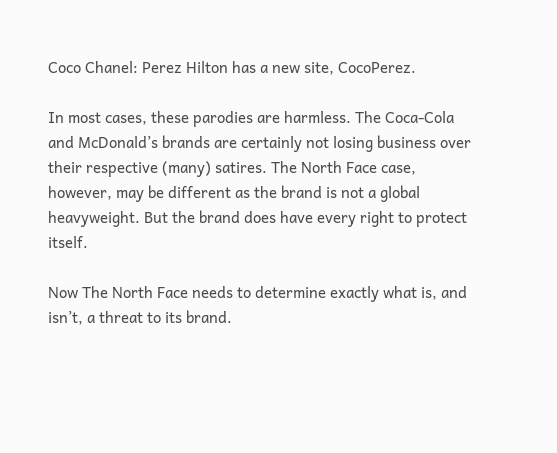Coco Chanel: Perez Hilton has a new site, CocoPerez.

In most cases, these parodies are harmless. The Coca-Cola and McDonald’s brands are certainly not losing business over their respective (many) satires. The North Face case, however, may be different as the brand is not a global heavyweight. But the brand does have every right to protect itself.

Now The North Face needs to determine exactly what is, and isn’t, a threat to its brand.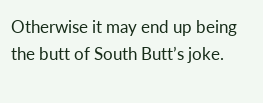Otherwise it may end up being the butt of South Butt’s joke.